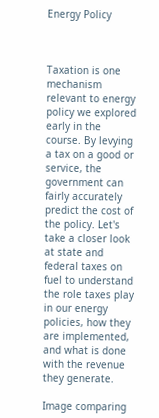Energy Policy



Taxation is one mechanism relevant to energy policy we explored early in the course. By levying a tax on a good or service, the government can fairly accurately predict the cost of the policy. Let's take a closer look at state and federal taxes on fuel to understand the role taxes play in our energy policies, how they are implemented, and what is done with the revenue they generate.

Image comparing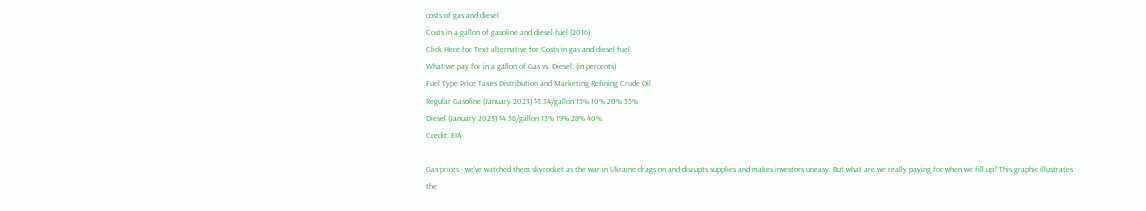costs of gas and diesel
Costs in a gallon of gasoline and diesel fuel (2016)
Click Here for Text alternative for Costs in gas and diesel fuel
What we pay for in a gallon of Gas vs. Diesel: (in percents)
Fuel Type Price Taxes Distribution and Marketing Refining Crude Oil
Regular Gasoline (January 2023) $3.34/gallon 15% 10% 20% 55%
Diesel (January 2023) $4.58/gallon 13% 19% 28% 40%
Credit: EIA

Gas prices - we've watched them skyrocket as the war in Ukraine drags on and disrupts supplies and makes investors uneasy. But what are we really paying for when we fill up? This graphic illustrates the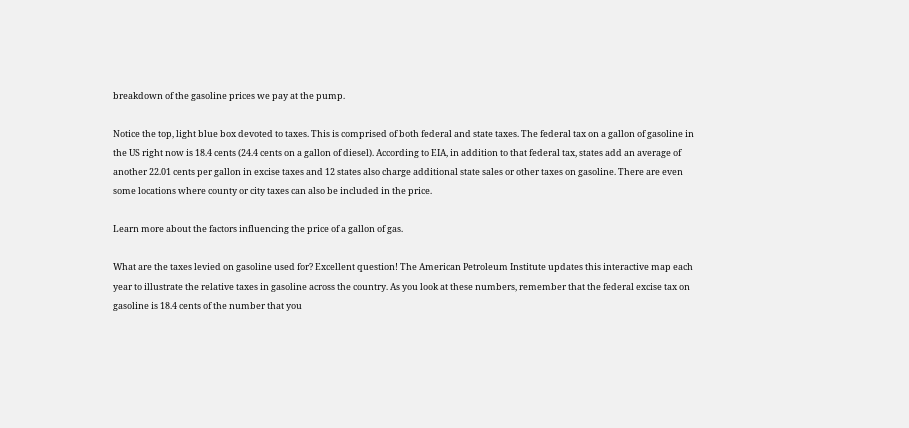breakdown of the gasoline prices we pay at the pump.

Notice the top, light blue box devoted to taxes. This is comprised of both federal and state taxes. The federal tax on a gallon of gasoline in the US right now is 18.4 cents (24.4 cents on a gallon of diesel). According to EIA, in addition to that federal tax, states add an average of another 22.01 cents per gallon in excise taxes and 12 states also charge additional state sales or other taxes on gasoline. There are even some locations where county or city taxes can also be included in the price.

Learn more about the factors influencing the price of a gallon of gas.

What are the taxes levied on gasoline used for? Excellent question! The American Petroleum Institute updates this interactive map each year to illustrate the relative taxes in gasoline across the country. As you look at these numbers, remember that the federal excise tax on gasoline is 18.4 cents of the number that you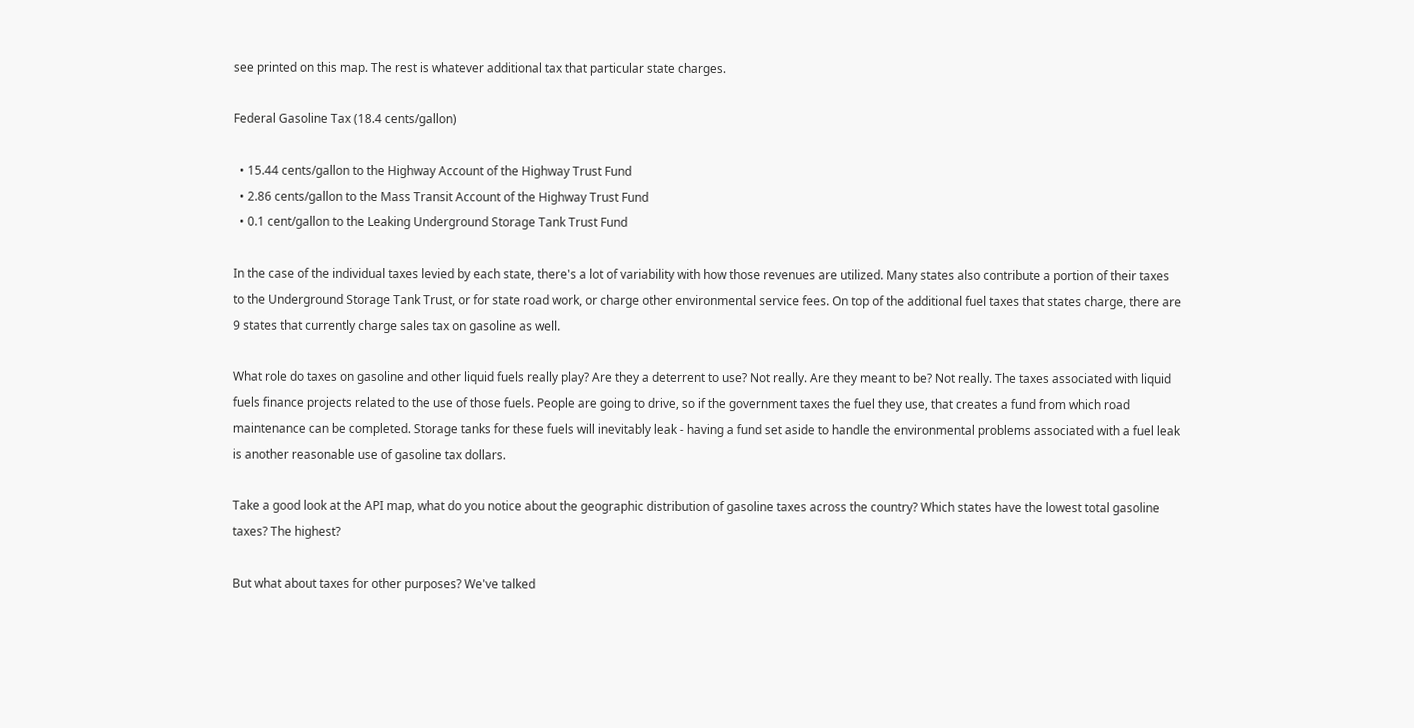see printed on this map. The rest is whatever additional tax that particular state charges.

Federal Gasoline Tax (18.4 cents/gallon)

  • 15.44 cents/gallon to the Highway Account of the Highway Trust Fund
  • 2.86 cents/gallon to the Mass Transit Account of the Highway Trust Fund
  • 0.1 cent/gallon to the Leaking Underground Storage Tank Trust Fund

In the case of the individual taxes levied by each state, there's a lot of variability with how those revenues are utilized. Many states also contribute a portion of their taxes to the Underground Storage Tank Trust, or for state road work, or charge other environmental service fees. On top of the additional fuel taxes that states charge, there are 9 states that currently charge sales tax on gasoline as well.

What role do taxes on gasoline and other liquid fuels really play? Are they a deterrent to use? Not really. Are they meant to be? Not really. The taxes associated with liquid fuels finance projects related to the use of those fuels. People are going to drive, so if the government taxes the fuel they use, that creates a fund from which road maintenance can be completed. Storage tanks for these fuels will inevitably leak - having a fund set aside to handle the environmental problems associated with a fuel leak is another reasonable use of gasoline tax dollars.

Take a good look at the API map, what do you notice about the geographic distribution of gasoline taxes across the country? Which states have the lowest total gasoline taxes? The highest?

But what about taxes for other purposes? We've talked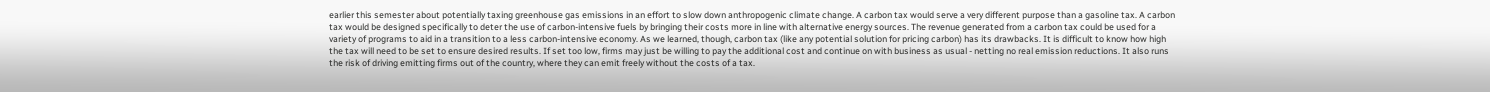earlier this semester about potentially taxing greenhouse gas emissions in an effort to slow down anthropogenic climate change. A carbon tax would serve a very different purpose than a gasoline tax. A carbon tax would be designed specifically to deter the use of carbon-intensive fuels by bringing their costs more in line with alternative energy sources. The revenue generated from a carbon tax could be used for a variety of programs to aid in a transition to a less carbon-intensive economy. As we learned, though, carbon tax (like any potential solution for pricing carbon) has its drawbacks. It is difficult to know how high the tax will need to be set to ensure desired results. If set too low, firms may just be willing to pay the additional cost and continue on with business as usual - netting no real emission reductions. It also runs the risk of driving emitting firms out of the country, where they can emit freely without the costs of a tax.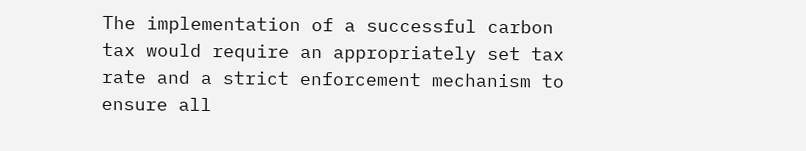The implementation of a successful carbon tax would require an appropriately set tax rate and a strict enforcement mechanism to ensure all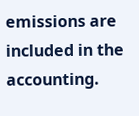emissions are included in the accounting.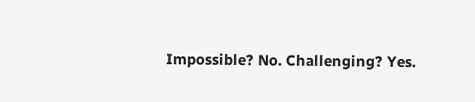Impossible? No. Challenging? Yes.